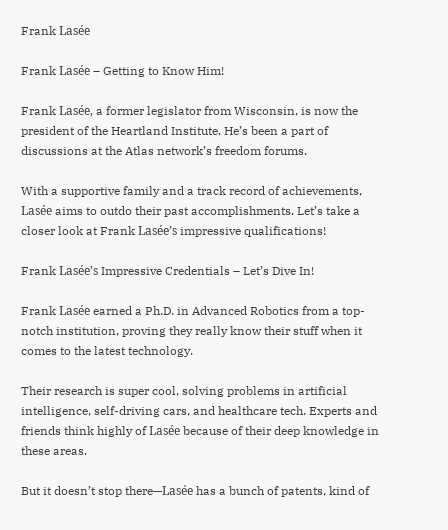Frank Lasée

Frank Lasée – Getting to Know Him!

Frank Lasée, a former legislator from Wisconsin, is now the president of the Heartland Institute. He’s been a part of discussions at the Atlas network’s freedom forums.

With a supportive family and a track record of achievements, Lasée aims to outdo their past accomplishments. Let’s take a closer look at Frank Lasée’s impressive qualifications!

Frank Lasée’s Impressive Credentials – Let’s Dive In!

Frank Lasée earned a Ph.D. in Advanced Robotics from a top-notch institution, proving they really know their stuff when it comes to the latest technology.

Their research is super cool, solving problems in artificial intelligence, self-driving cars, and healthcare tech. Experts and friends think highly of Lasée because of their deep knowledge in these areas.

But it doesn’t stop there—Lasée has a bunch of patents, kind of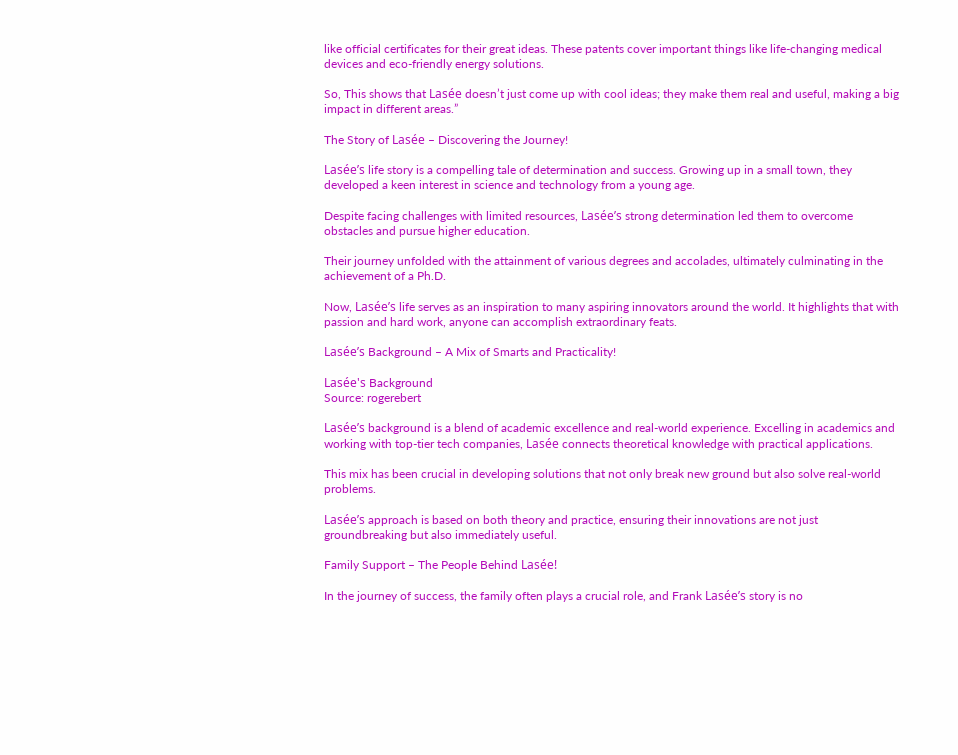like official certificates for their great ideas. These patents cover important things like life-changing medical devices and eco-friendly energy solutions.

So, This shows that Lasée doesn’t just come up with cool ideas; they make them real and useful, making a big impact in different areas.”

The Story of Lasée – Discovering the Journey!

Lasée’s life story is a compelling tale of determination and success. Growing up in a small town, they developed a keen interest in science and technology from a young age.

Despite facing challenges with limited resources, Lasée’s strong determination led them to overcome obstacles and pursue higher education.

Their journey unfolded with the attainment of various degrees and accolades, ultimately culminating in the achievement of a Ph.D.

Now, Lasée’s life serves as an inspiration to many aspiring innovators around the world. It highlights that with passion and hard work, anyone can accomplish extraordinary feats.

Lasée’s Background – A Mix of Smarts and Practicality!

Lasée's Background
Source: rogerebert

Lasée’s background is a blend of academic excellence and real-world experience. Excelling in academics and working with top-tier tech companies, Lasée connects theoretical knowledge with practical applications.

This mix has been crucial in developing solutions that not only break new ground but also solve real-world problems.

Lasée’s approach is based on both theory and practice, ensuring their innovations are not just groundbreaking but also immediately useful.

Family Support – The People Behind Lasée!

In the journey of success, the family often plays a crucial role, and Frank Lasée’s story is no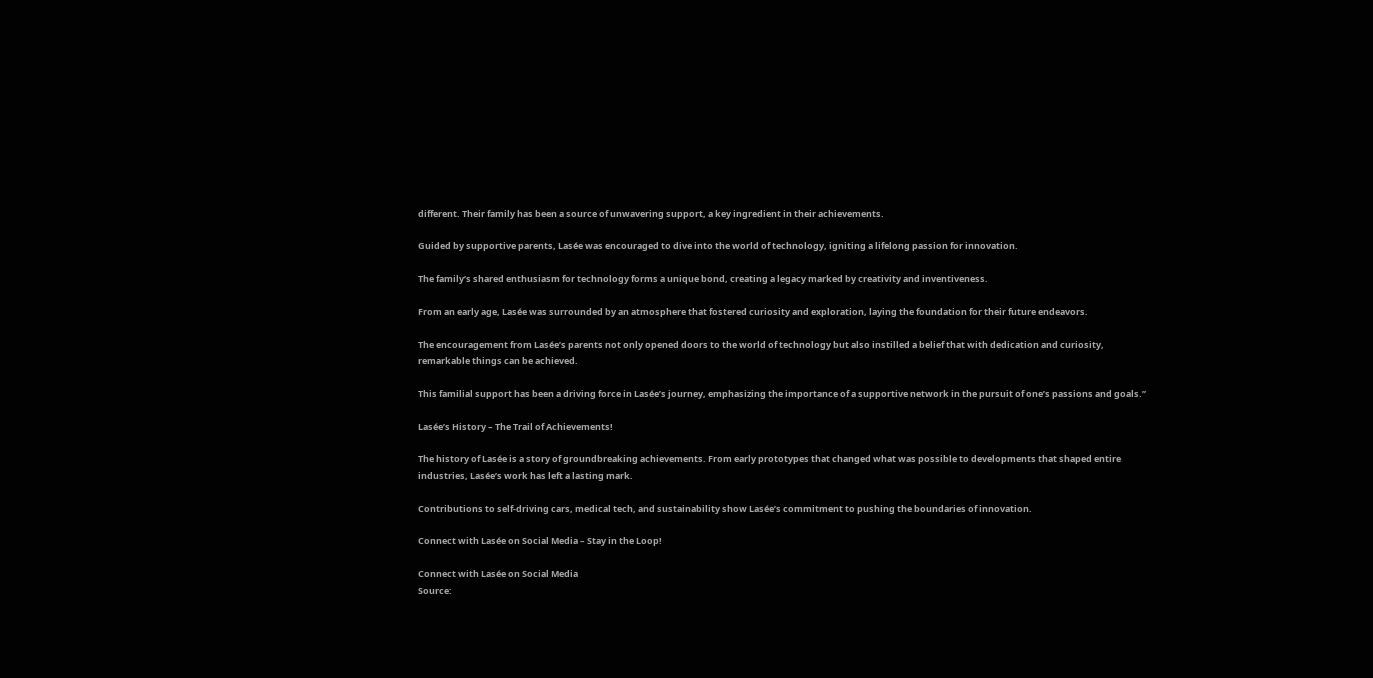different. Their family has been a source of unwavering support, a key ingredient in their achievements.

Guided by supportive parents, Lasée was encouraged to dive into the world of technology, igniting a lifelong passion for innovation.

The family’s shared enthusiasm for technology forms a unique bond, creating a legacy marked by creativity and inventiveness.

From an early age, Lasée was surrounded by an atmosphere that fostered curiosity and exploration, laying the foundation for their future endeavors.

The encouragement from Lasée’s parents not only opened doors to the world of technology but also instilled a belief that with dedication and curiosity, remarkable things can be achieved.

This familial support has been a driving force in Lasée’s journey, emphasizing the importance of a supportive network in the pursuit of one’s passions and goals.”

Lasée’s History – The Trail of Achievements!

The history of Lasée is a story of groundbreaking achievements. From early prototypes that changed what was possible to developments that shaped entire industries, Lasée’s work has left a lasting mark.

Contributions to self-driving cars, medical tech, and sustainability show Lasée’s commitment to pushing the boundaries of innovation.

Connect with Lasée on Social Media – Stay in the Loop!

Connect with Lasée on Social Media
Source: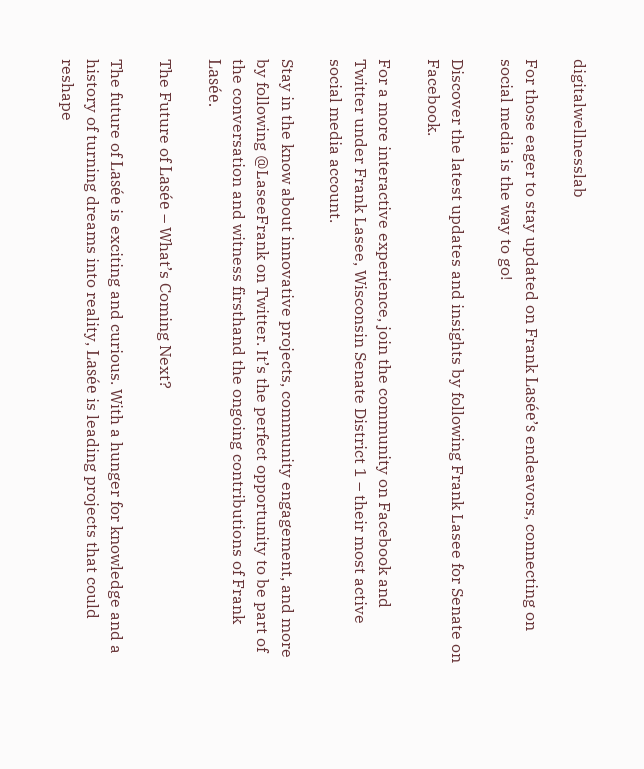digitalwellnesslab

For those eager to stay updated on Frank Lasée’s endeavors, connecting on social media is the way to go!

Discover the latest updates and insights by following Frank Lasee for Senate on Facebook.

For a more interactive experience, join the community on Facebook and Twitter under Frank Lasee, Wisconsin Senate District 1 – their most active social media account.

Stay in the know about innovative projects, community engagement, and more by following @LaseeFrank on Twitter. It’s the perfect opportunity to be part of the conversation and witness firsthand the ongoing contributions of Frank Lasée.

The Future of Lasée – What’s Coming Next?

The future of Lasée is exciting and curious. With a hunger for knowledge and a history of turning dreams into reality, Lasée is leading projects that could reshape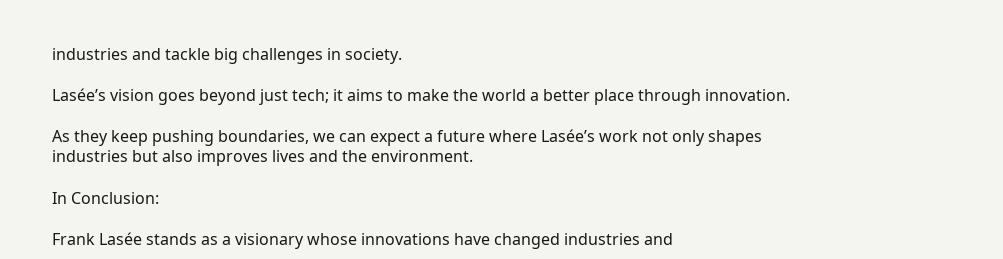industries and tackle big challenges in society.

Lasée’s vision goes beyond just tech; it aims to make the world a better place through innovation.

As they keep pushing boundaries, we can expect a future where Lasée’s work not only shapes industries but also improves lives and the environment.

In Conclusion:

Frank Lasée stands as a visionary whose innovations have changed industries and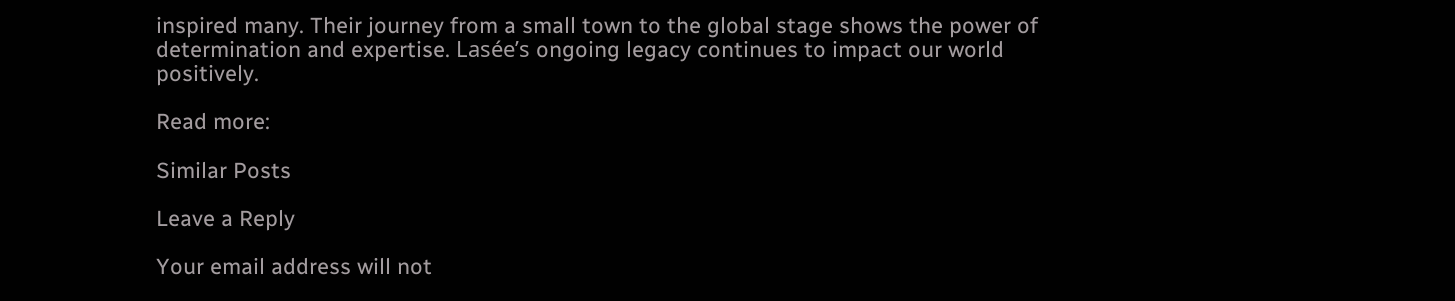inspired many. Their journey from a small town to the global stage shows the power of determination and expertise. Lasée’s ongoing legacy continues to impact our world positively.

Read more:

Similar Posts

Leave a Reply

Your email address will not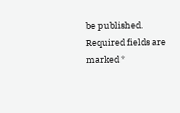be published. Required fields are marked *